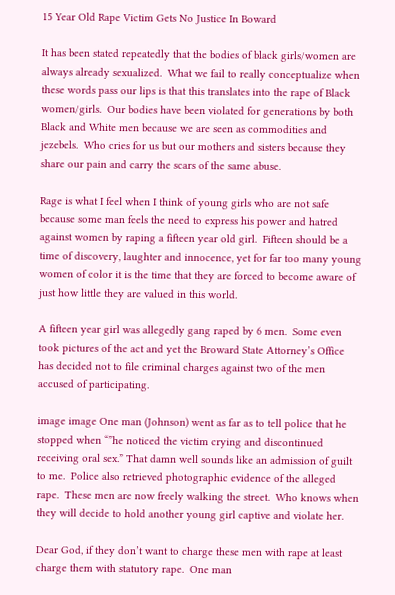15 Year Old Rape Victim Gets No Justice In Boward

It has been stated repeatedly that the bodies of black girls/women are always already sexualized.  What we fail to really conceptualize when these words pass our lips is that this translates into the rape of Black women/girls.  Our bodies have been violated for generations by both Black and White men because we are seen as commodities and jezebels.  Who cries for us but our mothers and sisters because they share our pain and carry the scars of the same abuse.

Rage is what I feel when I think of young girls who are not safe because some man feels the need to express his power and hatred against women by raping a fifteen year old girl.  Fifteen should be a time of discovery, laughter and innocence, yet for far too many young women of color it is the time that they are forced to become aware of just how little they are valued in this world.

A fifteen year girl was allegedly gang raped by 6 men.  Some even took pictures of the act and yet the Broward State Attorney’s Office has decided not to file criminal charges against two of the men accused of participating.

image image One man (Johnson) went as far as to tell police that he stopped when “”he noticed the victim crying and discontinued receiving oral sex.” That damn well sounds like an admission of guilt to me.  Police also retrieved photographic evidence of the alleged rape.  These men are now freely walking the street.  Who knows when they will decide to hold another young girl captive and violate her.

Dear God, if they don’t want to charge these men with rape at least charge them with statutory rape.  One man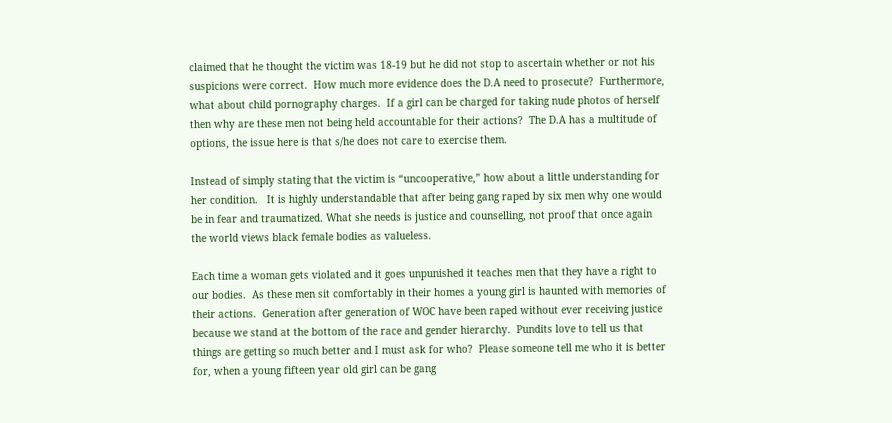claimed that he thought the victim was 18-19 but he did not stop to ascertain whether or not his suspicions were correct.  How much more evidence does the D.A need to prosecute?  Furthermore, what about child pornography charges.  If a girl can be charged for taking nude photos of herself then why are these men not being held accountable for their actions?  The D.A has a multitude of options, the issue here is that s/he does not care to exercise them.

Instead of simply stating that the victim is “uncooperative,” how about a little understanding for her condition.   It is highly understandable that after being gang raped by six men why one would be in fear and traumatized. What she needs is justice and counselling, not proof that once again the world views black female bodies as valueless.

Each time a woman gets violated and it goes unpunished it teaches men that they have a right to our bodies.  As these men sit comfortably in their homes a young girl is haunted with memories of their actions.  Generation after generation of WOC have been raped without ever receiving justice because we stand at the bottom of the race and gender hierarchy.  Pundits love to tell us that things are getting so much better and I must ask for who?  Please someone tell me who it is better for, when a young fifteen year old girl can be gang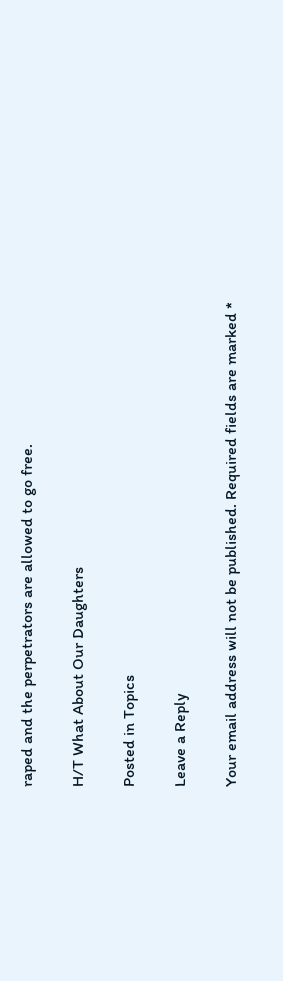raped and the perpetrators are allowed to go free.

H/T What About Our Daughters

Posted in Topics

Leave a Reply

Your email address will not be published. Required fields are marked *